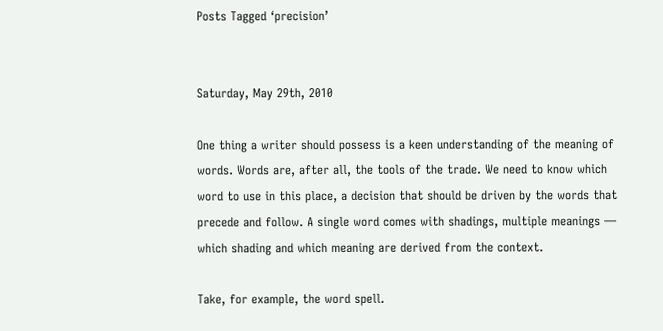Posts Tagged ‘precision’


Saturday, May 29th, 2010

One thing a writer should possess is a keen understanding of the meaning of words. Words are, after all, the tools of the trade. We need to know which word to use in this place, a decision that should be driven by the words that precede and follow. A single word comes with shadings, multiple meanings — which shading and which meaning are derived from the context.

Take, for example, the word spell.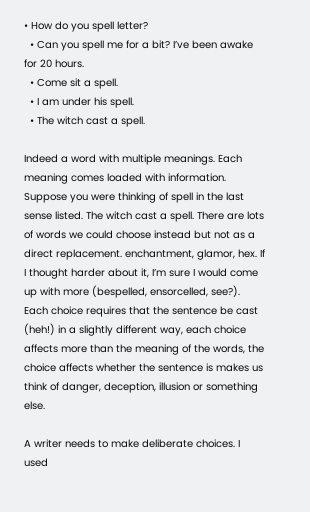• How do you spell letter?
  • Can you spell me for a bit? I’ve been awake for 20 hours.
  • Come sit a spell.
  • I am under his spell.
  • The witch cast a spell.

Indeed a word with multiple meanings. Each meaning comes loaded with information. Suppose you were thinking of spell in the last sense listed. The witch cast a spell. There are lots of words we could choose instead but not as a direct replacement. enchantment, glamor, hex. If I thought harder about it, I’m sure I would come up with more (bespelled, ensorcelled, see?). Each choice requires that the sentence be cast (heh!) in a slightly different way, each choice affects more than the meaning of the words, the choice affects whether the sentence is makes us think of danger, deception, illusion or something else.

A writer needs to make deliberate choices. I used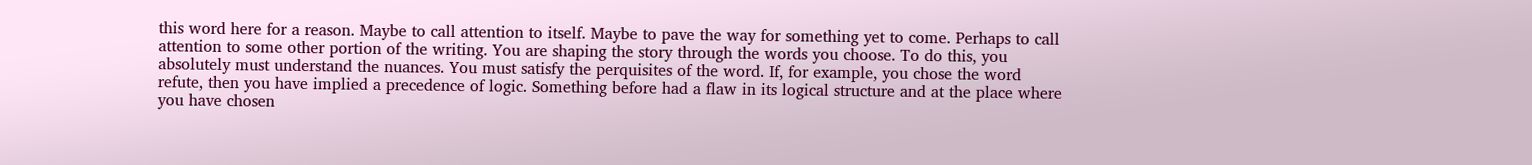this word here for a reason. Maybe to call attention to itself. Maybe to pave the way for something yet to come. Perhaps to call attention to some other portion of the writing. You are shaping the story through the words you choose. To do this, you absolutely must understand the nuances. You must satisfy the perquisites of the word. If, for example, you chose the word refute, then you have implied a precedence of logic. Something before had a flaw in its logical structure and at the place where you have chosen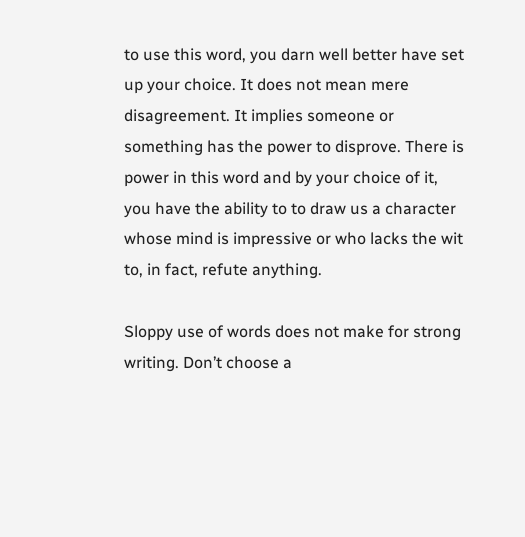to use this word, you darn well better have set up your choice. It does not mean mere disagreement. It implies someone or something has the power to disprove. There is power in this word and by your choice of it, you have the ability to to draw us a character whose mind is impressive or who lacks the wit to, in fact, refute anything.

Sloppy use of words does not make for strong writing. Don’t choose a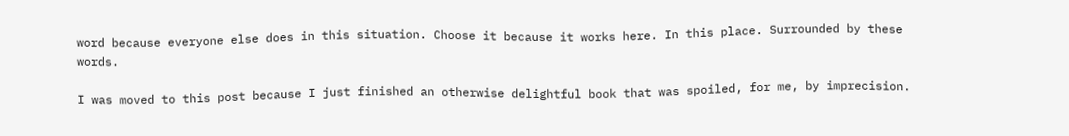word because everyone else does in this situation. Choose it because it works here. In this place. Surrounded by these words.

I was moved to this post because I just finished an otherwise delightful book that was spoiled, for me, by imprecision.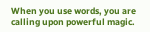When you use words, you are calling upon powerful magic.